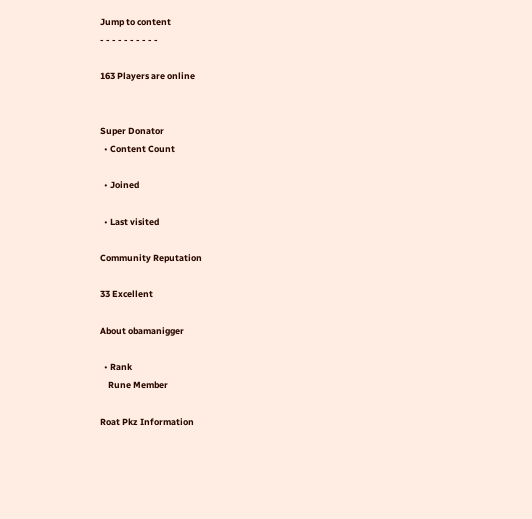Jump to content
- - - - - - - - - -

163 Players are online


Super Donator
  • Content Count

  • Joined

  • Last visited

Community Reputation

33 Excellent

About obamanigger

  • Rank
    Rune Member

Roat Pkz Information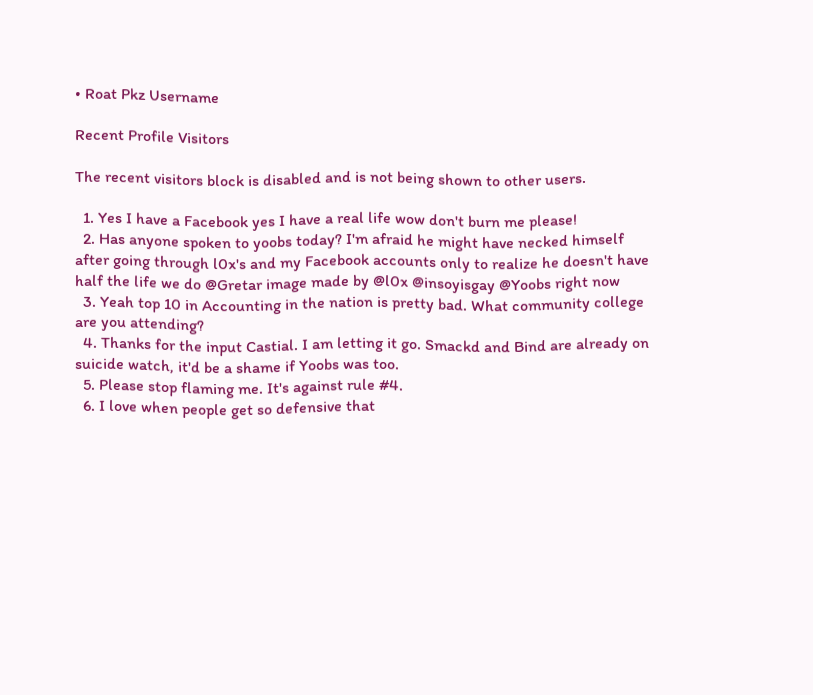• Roat Pkz Username

Recent Profile Visitors

The recent visitors block is disabled and is not being shown to other users.

  1. Yes I have a Facebook yes I have a real life wow don't burn me please!
  2. Has anyone spoken to yoobs today? I'm afraid he might have necked himself after going through l0x's and my Facebook accounts only to realize he doesn't have half the life we do @Gretar image made by @l0x @insoyisgay @Yoobs right now
  3. Yeah top 10 in Accounting in the nation is pretty bad. What community college are you attending?
  4. Thanks for the input Castial. I am letting it go. Smackd and Bind are already on suicide watch, it'd be a shame if Yoobs was too.
  5. Please stop flaming me. It's against rule #4.
  6. I love when people get so defensive that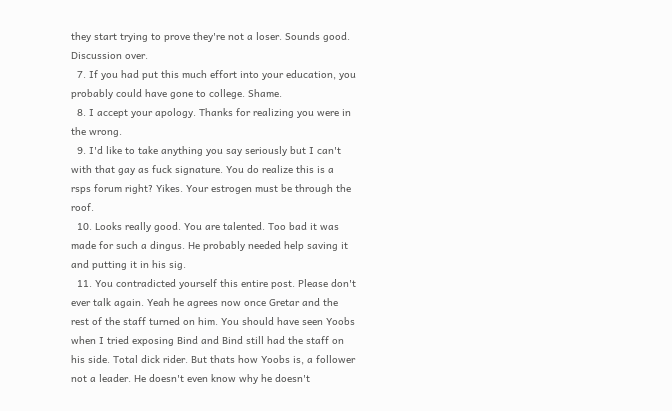they start trying to prove they're not a loser. Sounds good. Discussion over.
  7. If you had put this much effort into your education, you probably could have gone to college. Shame.
  8. I accept your apology. Thanks for realizing you were in the wrong.
  9. I'd like to take anything you say seriously but I can't with that gay as fuck signature. You do realize this is a rsps forum right? Yikes. Your estrogen must be through the roof.
  10. Looks really good. You are talented. Too bad it was made for such a dingus. He probably needed help saving it and putting it in his sig.
  11. You contradicted yourself this entire post. Please don't ever talk again. Yeah he agrees now once Gretar and the rest of the staff turned on him. You should have seen Yoobs when I tried exposing Bind and Bind still had the staff on his side. Total dick rider. But thats how Yoobs is, a follower not a leader. He doesn't even know why he doesn't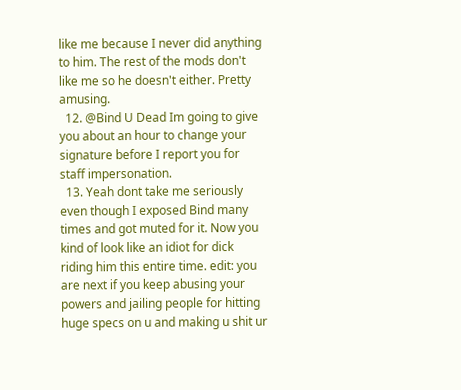like me because I never did anything to him. The rest of the mods don't like me so he doesn't either. Pretty amusing.
  12. @Bind U Dead Im going to give you about an hour to change your signature before I report you for staff impersonation.
  13. Yeah dont take me seriously even though I exposed Bind many times and got muted for it. Now you kind of look like an idiot for dick riding him this entire time. edit: you are next if you keep abusing your powers and jailing people for hitting huge specs on u and making u shit ur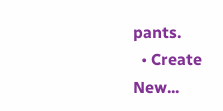pants.
  • Create New...